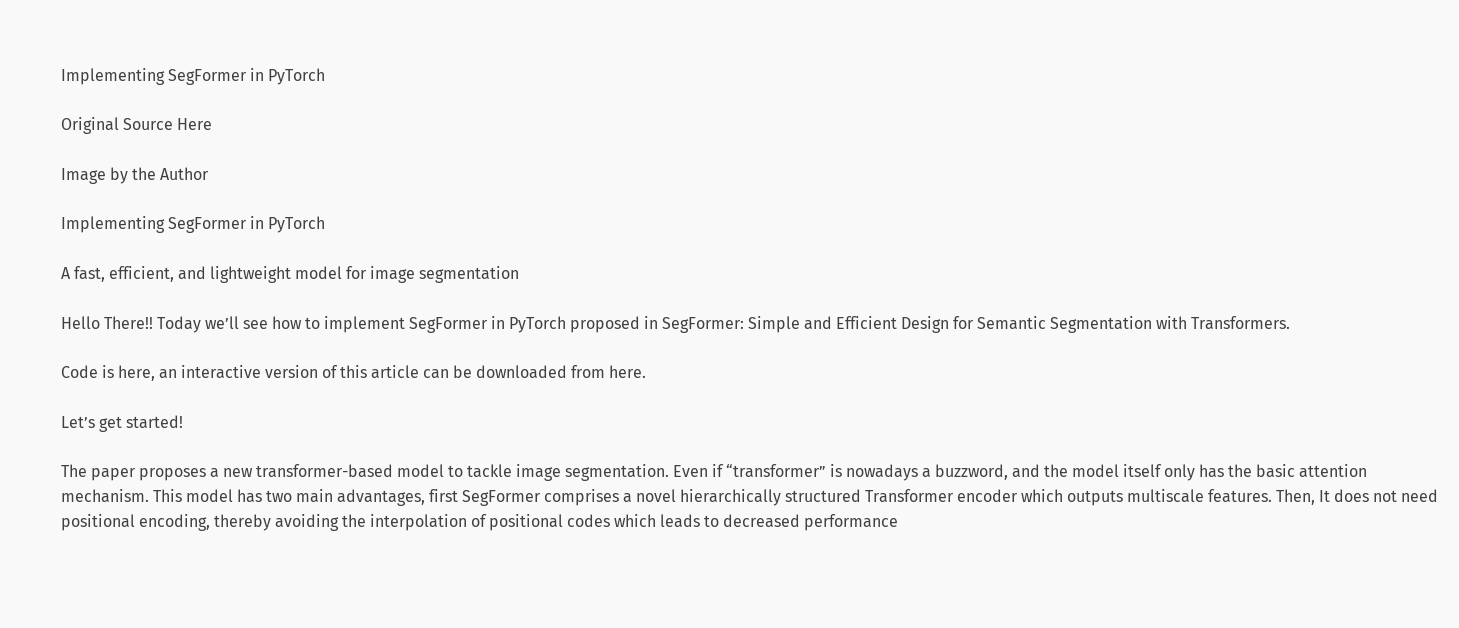Implementing SegFormer in PyTorch

Original Source Here

Image by the Author

Implementing SegFormer in PyTorch

A fast, efficient, and lightweight model for image segmentation

Hello There!! Today we’ll see how to implement SegFormer in PyTorch proposed in SegFormer: Simple and Efficient Design for Semantic Segmentation with Transformers.

Code is here, an interactive version of this article can be downloaded from here.

Let’s get started!

The paper proposes a new transformer-based model to tackle image segmentation. Even if “transformer” is nowadays a buzzword, and the model itself only has the basic attention mechanism. This model has two main advantages, first SegFormer comprises a novel hierarchically structured Transformer encoder which outputs multiscale features. Then, It does not need positional encoding, thereby avoiding the interpolation of positional codes which leads to decreased performance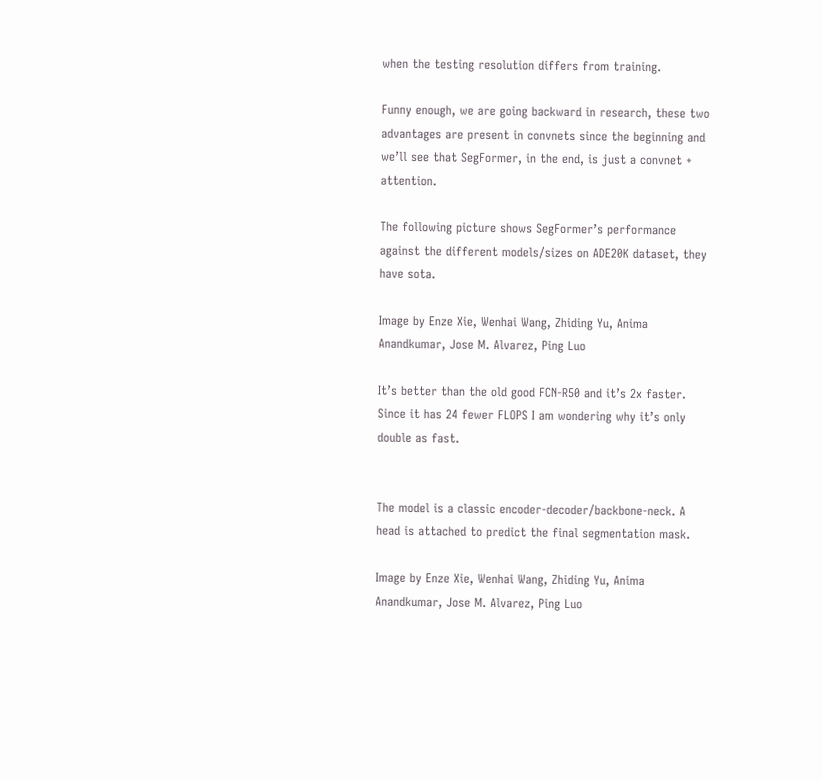when the testing resolution differs from training.

Funny enough, we are going backward in research, these two advantages are present in convnets since the beginning and we’ll see that SegFormer, in the end, is just a convnet + attention.

The following picture shows SegFormer’s performance against the different models/sizes on ADE20K dataset, they have sota.

Image by Enze Xie, Wenhai Wang, Zhiding Yu, Anima Anandkumar, Jose M. Alvarez, Ping Luo

It’s better than the old good FCN-R50 and it’s 2x faster. Since it has 24 fewer FLOPS I am wondering why it’s only double as fast.


The model is a classic encoder-decoder/backbone-neck. A head is attached to predict the final segmentation mask.

Image by Enze Xie, Wenhai Wang, Zhiding Yu, Anima Anandkumar, Jose M. Alvarez, Ping Luo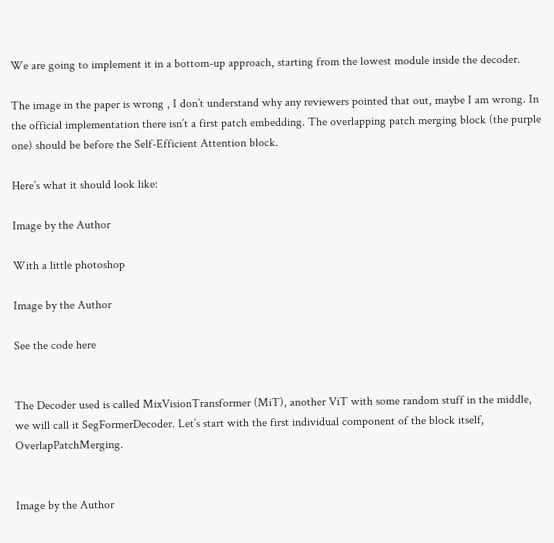We are going to implement it in a bottom-up approach, starting from the lowest module inside the decoder.

The image in the paper is wrong , I don’t understand why any reviewers pointed that out, maybe I am wrong. In the official implementation there isn’t a first patch embedding. The overlapping patch merging block (the purple one) should be before the Self-Efficient Attention block.

Here’s what it should look like:

Image by the Author

With a little photoshop

Image by the Author

See the code here


The Decoder used is called MixVisionTransformer (MiT), another ViT with some random stuff in the middle, we will call it SegFormerDecoder. Let’s start with the first individual component of the block itself, OverlapPatchMerging.


Image by the Author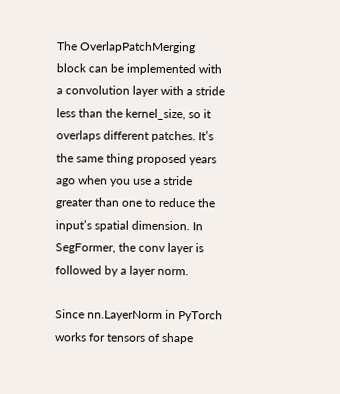The OverlapPatchMerging block can be implemented with a convolution layer with a stride less than the kernel_size, so it overlaps different patches. It’s the same thing proposed years ago when you use a stride greater than one to reduce the input’s spatial dimension. In SegFormer, the conv layer is followed by a layer norm.

Since nn.LayerNorm in PyTorch works for tensors of shape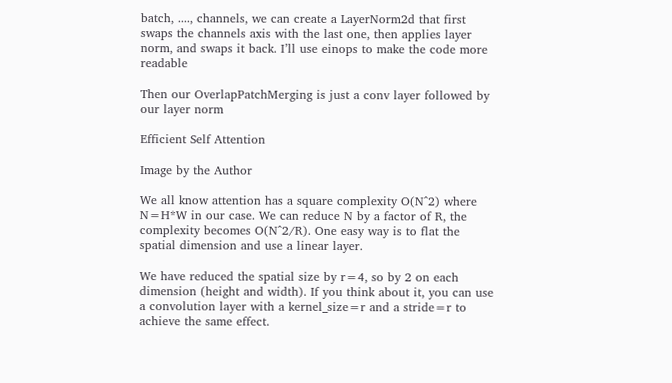batch, ...., channels, we can create a LayerNorm2d that first swaps the channels axis with the last one, then applies layer norm, and swaps it back. I’ll use einops to make the code more readable

Then our OverlapPatchMerging is just a conv layer followed by our layer norm

Efficient Self Attention

Image by the Author

We all know attention has a square complexity O(N^2) where N=H*W in our case. We can reduce N by a factor of R, the complexity becomes O(N^2/R). One easy way is to flat the spatial dimension and use a linear layer.

We have reduced the spatial size by r=4, so by 2 on each dimension (height and width). If you think about it, you can use a convolution layer with a kernel_size=r and a stride=r to achieve the same effect.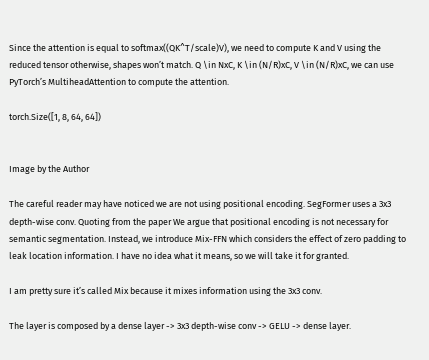Since the attention is equal to softmax((QK^T/scale)V), we need to compute K and V using the reduced tensor otherwise, shapes won’t match. Q \in NxC, K \in (N/R)xC, V \in (N/R)xC, we can use PyTorch’s MultiheadAttention to compute the attention.

torch.Size([1, 8, 64, 64])


Image by the Author

The careful reader may have noticed we are not using positional encoding. SegFormer uses a 3x3 depth-wise conv. Quoting from the paper We argue that positional encoding is not necessary for semantic segmentation. Instead, we introduce Mix-FFN which considers the effect of zero padding to leak location information. I have no idea what it means, so we will take it for granted.

I am pretty sure it’s called Mix because it mixes information using the 3x3 conv.

The layer is composed by a dense layer -> 3x3 depth-wise conv -> GELU -> dense layer.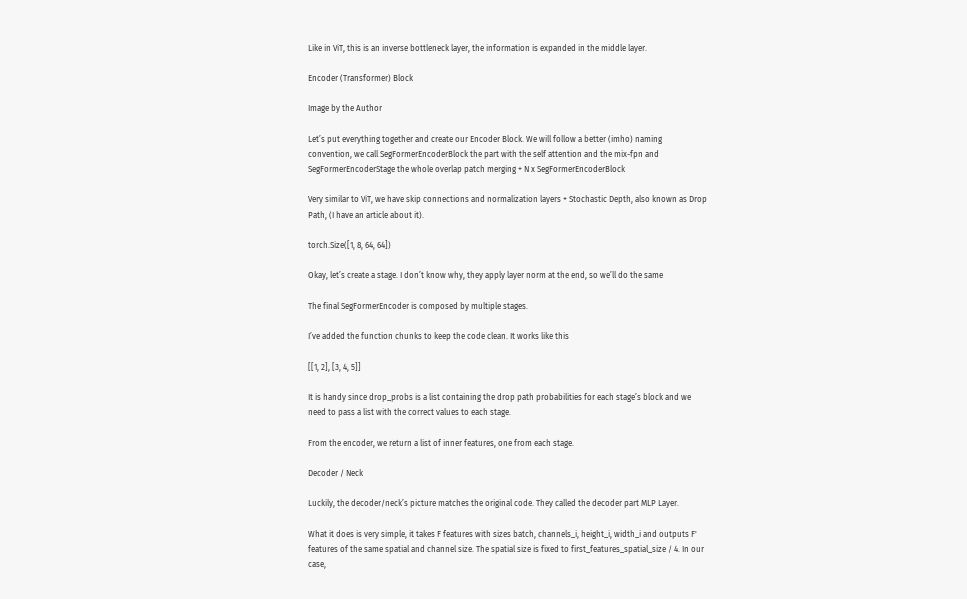Like in ViT, this is an inverse bottleneck layer, the information is expanded in the middle layer.

Encoder (Transformer) Block

Image by the Author

Let’s put everything together and create our Encoder Block. We will follow a better (imho) naming convention, we call SegFormerEncoderBlock the part with the self attention and the mix-fpn and SegFormerEncoderStage the whole overlap patch merging + N x SegFormerEncoderBlock

Very similar to ViT, we have skip connections and normalization layers + Stochastic Depth, also known as Drop Path, (I have an article about it).

torch.Size([1, 8, 64, 64])

Okay, let’s create a stage. I don’t know why, they apply layer norm at the end, so we’ll do the same

The final SegFormerEncoder is composed by multiple stages.

I’ve added the function chunks to keep the code clean. It works like this

[[1, 2], [3, 4, 5]]

It is handy since drop_probs is a list containing the drop path probabilities for each stage’s block and we need to pass a list with the correct values to each stage.

From the encoder, we return a list of inner features, one from each stage.

Decoder / Neck

Luckily, the decoder/neck’s picture matches the original code. They called the decoder part MLP Layer.

What it does is very simple, it takes F features with sizes batch, channels_i, height_i, width_i and outputs F' features of the same spatial and channel size. The spatial size is fixed to first_features_spatial_size / 4. In our case,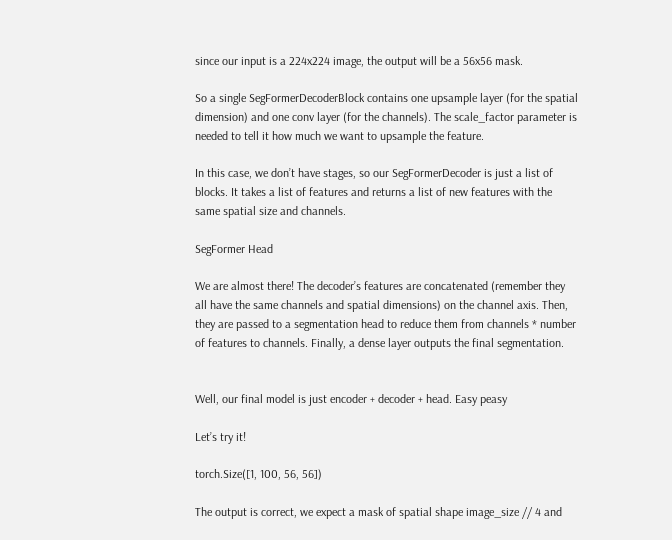since our input is a 224x224 image, the output will be a 56x56 mask.

So a single SegFormerDecoderBlock contains one upsample layer (for the spatial dimension) and one conv layer (for the channels). The scale_factor parameter is needed to tell it how much we want to upsample the feature.

In this case, we don’t have stages, so our SegFormerDecoder is just a list of blocks. It takes a list of features and returns a list of new features with the same spatial size and channels.

SegFormer Head

We are almost there! The decoder’s features are concatenated (remember they all have the same channels and spatial dimensions) on the channel axis. Then, they are passed to a segmentation head to reduce them from channels * number of features to channels. Finally, a dense layer outputs the final segmentation.


Well, our final model is just encoder + decoder + head. Easy peasy

Let’s try it!

torch.Size([1, 100, 56, 56])

The output is correct, we expect a mask of spatial shape image_size // 4 and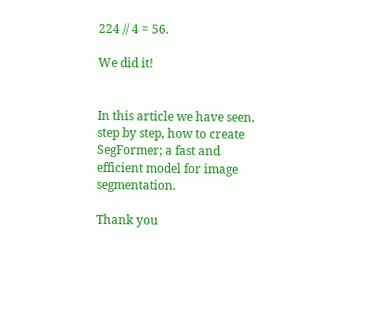224 // 4 = 56.

We did it!


In this article we have seen, step by step, how to create SegFormer; a fast and efficient model for image segmentation.

Thank you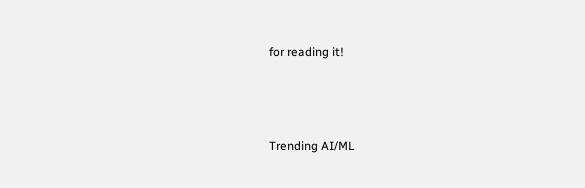for reading it!



Trending AI/ML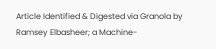Article Identified & Digested via Granola by Ramsey Elbasheer; a Machine-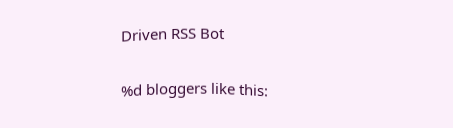Driven RSS Bot

%d bloggers like this: